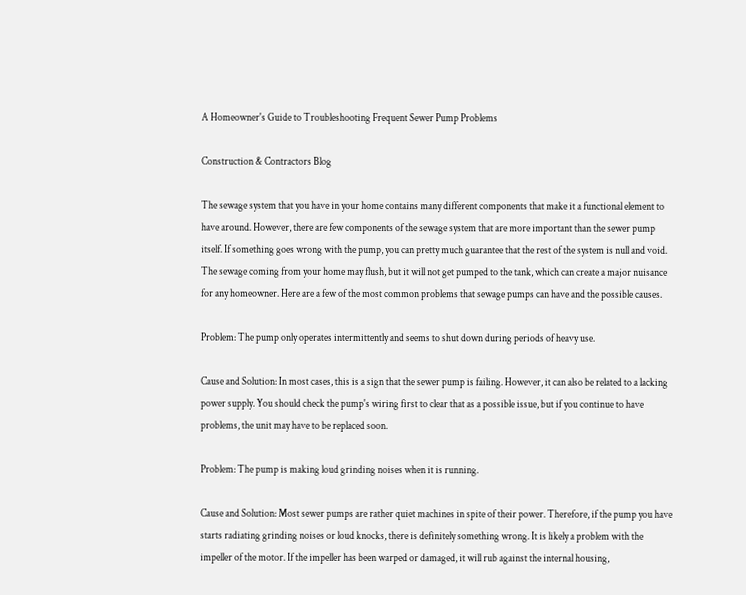A Homeowner's Guide to Troubleshooting Frequent Sewer Pump Problems

Construction & Contractors Blog

The sewage system that you have in your home contains many different components that make it a functional element to have around. However, there are few components of the sewage system that are more important than the sewer pump itself. If something goes wrong with the pump, you can pretty much guarantee that the rest of the system is null and void. The sewage coming from your home may flush, but it will not get pumped to the tank, which can create a major nuisance for any homeowner. Here are a few of the most common problems that sewage pumps can have and the possible causes.

Problem: The pump only operates intermittently and seems to shut down during periods of heavy use.

Cause and Solution: In most cases, this is a sign that the sewer pump is failing. However, it can also be related to a lacking power supply. You should check the pump's wiring first to clear that as a possible issue, but if you continue to have problems, the unit may have to be replaced soon.

Problem: The pump is making loud grinding noises when it is running.

Cause and Solution: Most sewer pumps are rather quiet machines in spite of their power. Therefore, if the pump you have starts radiating grinding noises or loud knocks, there is definitely something wrong. It is likely a problem with the impeller of the motor. If the impeller has been warped or damaged, it will rub against the internal housing,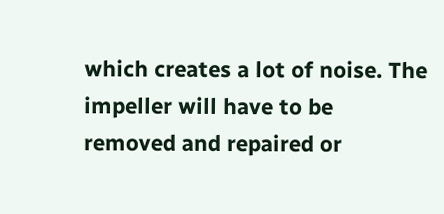which creates a lot of noise. The impeller will have to be removed and repaired or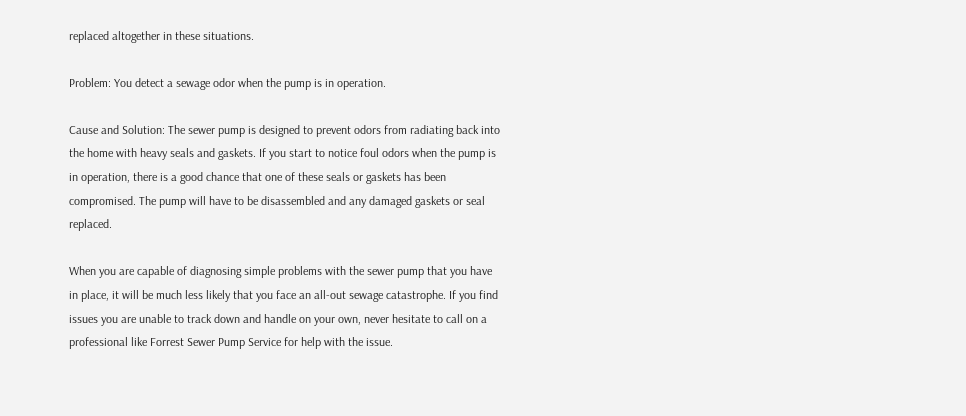replaced altogether in these situations.

Problem: You detect a sewage odor when the pump is in operation.

Cause and Solution: The sewer pump is designed to prevent odors from radiating back into the home with heavy seals and gaskets. If you start to notice foul odors when the pump is in operation, there is a good chance that one of these seals or gaskets has been compromised. The pump will have to be disassembled and any damaged gaskets or seal replaced.

When you are capable of diagnosing simple problems with the sewer pump that you have in place, it will be much less likely that you face an all-out sewage catastrophe. If you find issues you are unable to track down and handle on your own, never hesitate to call on a professional like Forrest Sewer Pump Service for help with the issue.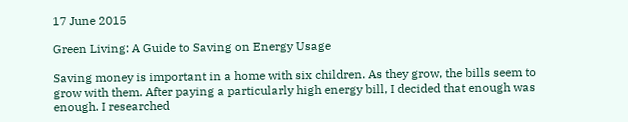17 June 2015

Green Living: A Guide to Saving on Energy Usage

Saving money is important in a home with six children. As they grow, the bills seem to grow with them. After paying a particularly high energy bill, I decided that enough was enough. I researched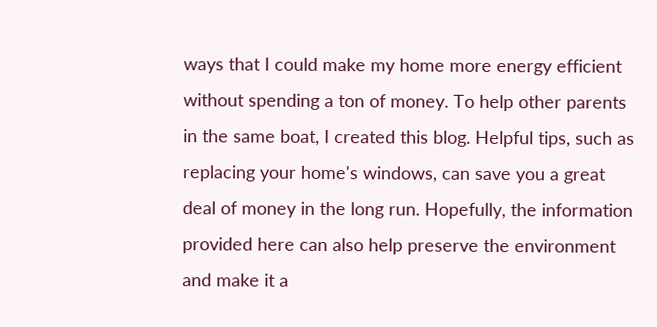ways that I could make my home more energy efficient without spending a ton of money. To help other parents in the same boat, I created this blog. Helpful tips, such as replacing your home's windows, can save you a great deal of money in the long run. Hopefully, the information provided here can also help preserve the environment and make it a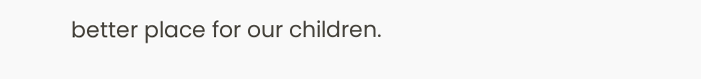better place for our children.